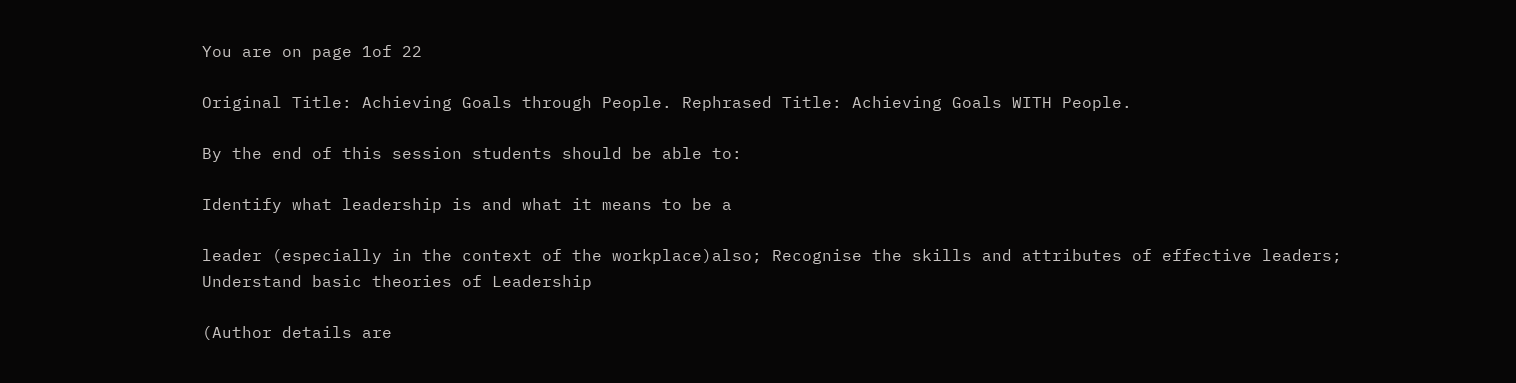You are on page 1of 22

Original Title: Achieving Goals through People. Rephrased Title: Achieving Goals WITH People.

By the end of this session students should be able to:

Identify what leadership is and what it means to be a

leader (especially in the context of the workplace)also; Recognise the skills and attributes of effective leaders; Understand basic theories of Leadership

(Author details are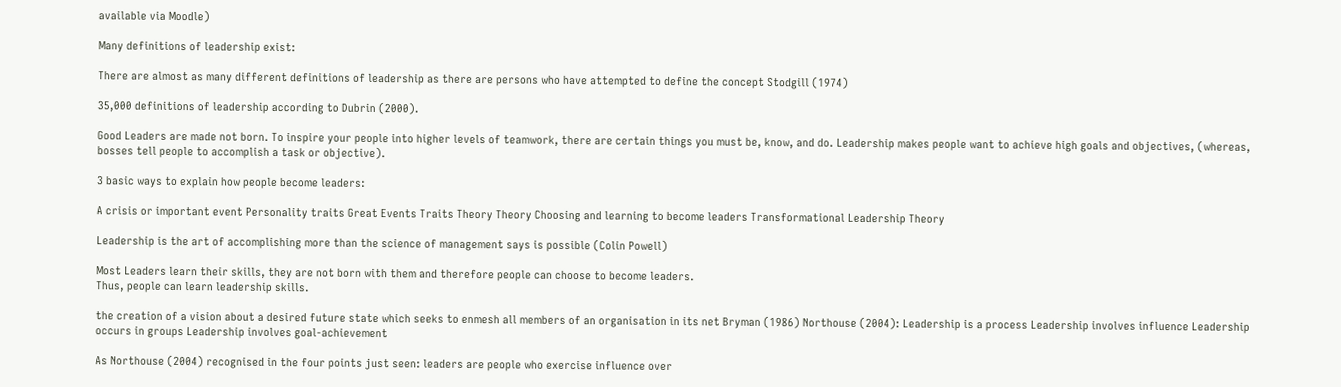available via Moodle)

Many definitions of leadership exist:

There are almost as many different definitions of leadership as there are persons who have attempted to define the concept Stodgill (1974)

35,000 definitions of leadership according to Dubrin (2000).

Good Leaders are made not born. To inspire your people into higher levels of teamwork, there are certain things you must be, know, and do. Leadership makes people want to achieve high goals and objectives, (whereas, bosses tell people to accomplish a task or objective).

3 basic ways to explain how people become leaders:

A crisis or important event Personality traits Great Events Traits Theory Theory Choosing and learning to become leaders Transformational Leadership Theory

Leadership is the art of accomplishing more than the science of management says is possible (Colin Powell)

Most Leaders learn their skills, they are not born with them and therefore people can choose to become leaders.
Thus, people can learn leadership skills.

the creation of a vision about a desired future state which seeks to enmesh all members of an organisation in its net Bryman (1986) Northouse (2004): Leadership is a process Leadership involves influence Leadership occurs in groups Leadership involves goal-achievement

As Northouse (2004) recognised in the four points just seen: leaders are people who exercise influence over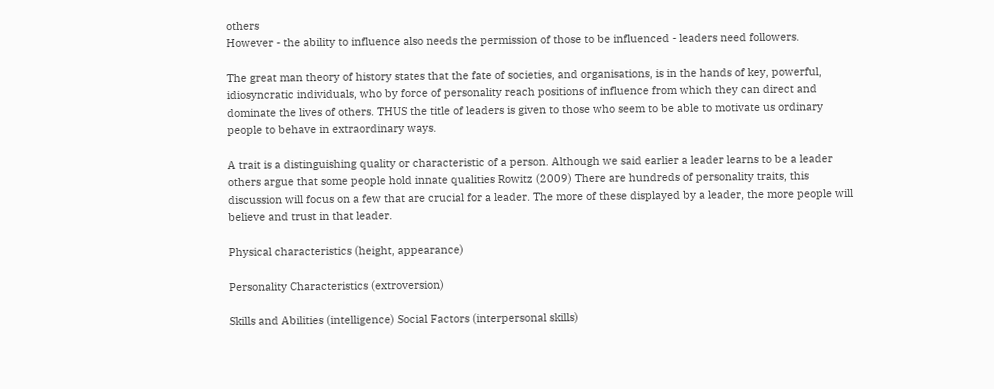others
However - the ability to influence also needs the permission of those to be influenced - leaders need followers.

The great man theory of history states that the fate of societies, and organisations, is in the hands of key, powerful, idiosyncratic individuals, who by force of personality reach positions of influence from which they can direct and dominate the lives of others. THUS the title of leaders is given to those who seem to be able to motivate us ordinary people to behave in extraordinary ways.

A trait is a distinguishing quality or characteristic of a person. Although we said earlier a leader learns to be a leader others argue that some people hold innate qualities Rowitz (2009) There are hundreds of personality traits, this discussion will focus on a few that are crucial for a leader. The more of these displayed by a leader, the more people will believe and trust in that leader.

Physical characteristics (height, appearance)

Personality Characteristics (extroversion)

Skills and Abilities (intelligence) Social Factors (interpersonal skills)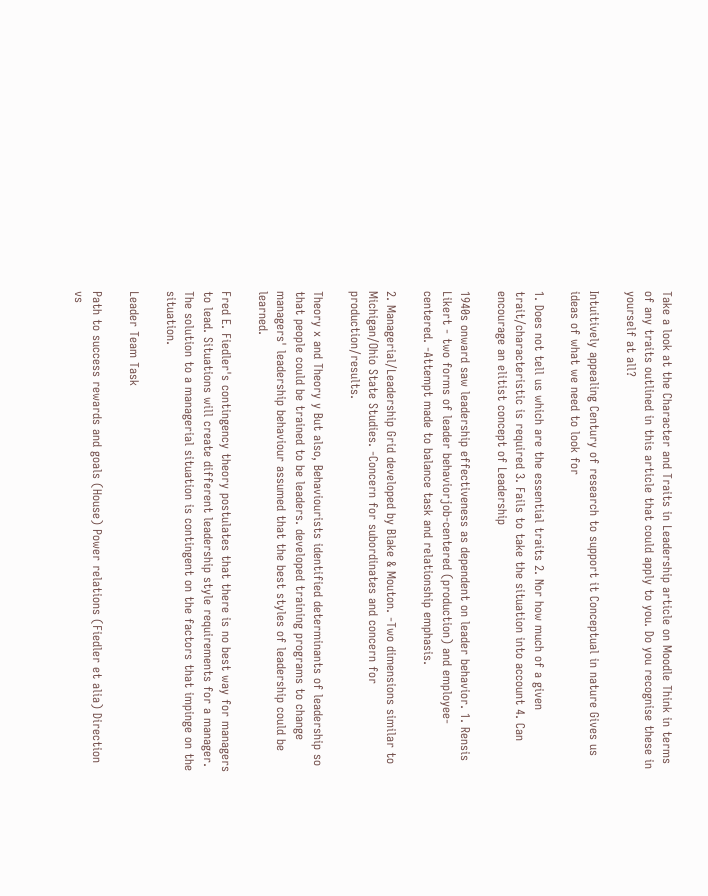Take a look at the Character and Traits in Leadership article on Moodle Think in terms of any traits outlined in this article that could apply to you. Do you recognise these in yourself at all?

Intuitively appealing Century of research to support it Conceptual in nature Gives us ideas of what we need to look for

1. Does not tell us which are the essential traits 2. Nor how much of a given trait/characteristic is required 3. Fails to take the situation into account 4. Can encourage an elitist concept of Leadership

1940s onward saw leadership effectiveness as dependent on leader behavior. 1. Rensis Likert - two forms of leader behaviorjob-centered (production) and employee-centered. -Attempt made to balance task and relationship emphasis.

2. Managerial/Leadership Grid developed by Blake & Mouton. -Two dimensions similar to Michigan/Ohio State Studies. -Concern for subordinates and concern for production/results.

Theory x and Theory y But also, Behaviourists identified determinants of leadership so that people could be trained to be leaders. developed training programs to change managers' leadership behaviour assumed that the best styles of leadership could be learned.

Fred E. Fiedler's contingency theory postulates that there is no best way for managers to lead. Situations will create different leadership style requirements for a manager. The solution to a managerial situation is contingent on the factors that impinge on the situation.

Leader Team Task

Path to success rewards and goals (House) Power relations (Fiedler et alia) Direction vs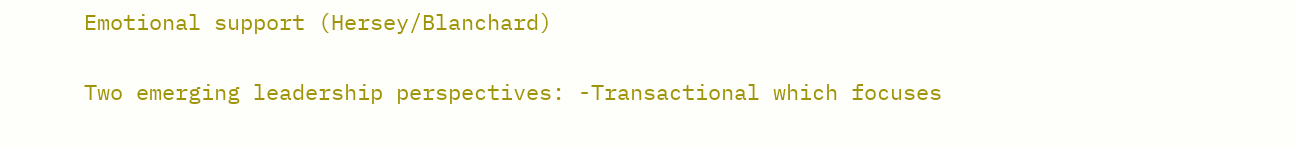Emotional support (Hersey/Blanchard)

Two emerging leadership perspectives: -Transactional which focuses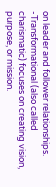on leader and follower relationships. -Transformational (also called charismatic) focuses on creating vision, purpose, or mission.